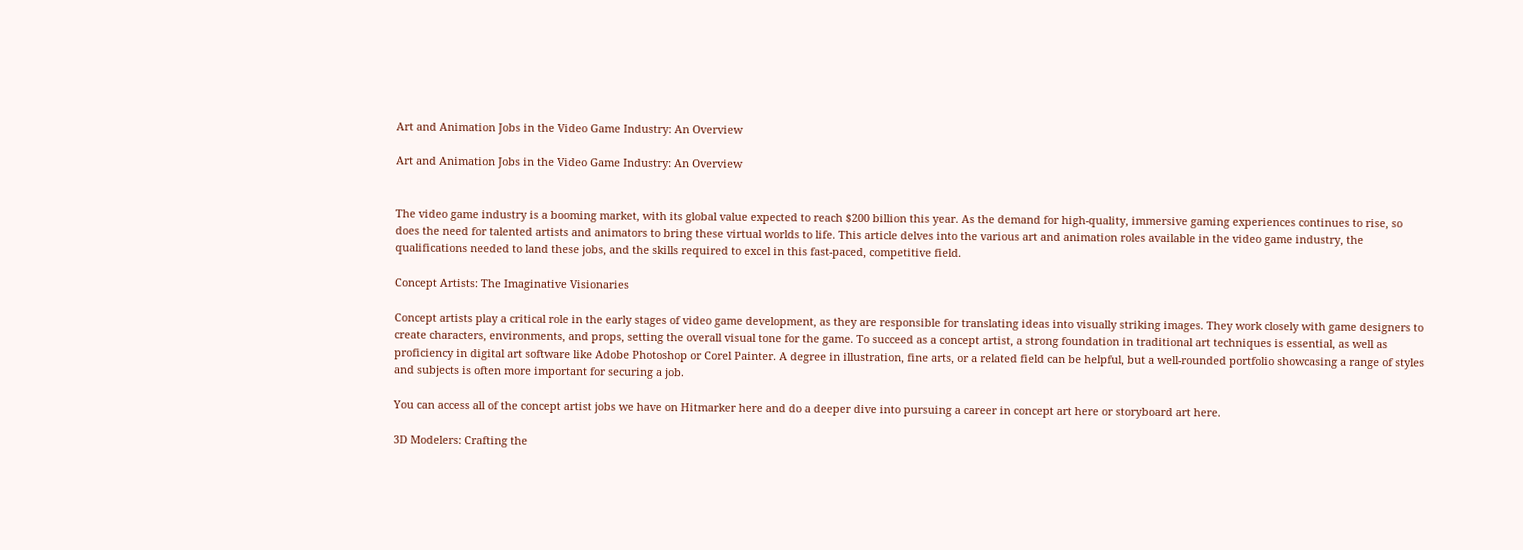Art and Animation Jobs in the Video Game Industry: An Overview

Art and Animation Jobs in the Video Game Industry: An Overview


The video game industry is a booming market, with its global value expected to reach $200 billion this year. As the demand for high-quality, immersive gaming experiences continues to rise, so does the need for talented artists and animators to bring these virtual worlds to life. This article delves into the various art and animation roles available in the video game industry, the qualifications needed to land these jobs, and the skills required to excel in this fast-paced, competitive field.

Concept Artists: The Imaginative Visionaries

Concept artists play a critical role in the early stages of video game development, as they are responsible for translating ideas into visually striking images. They work closely with game designers to create characters, environments, and props, setting the overall visual tone for the game. To succeed as a concept artist, a strong foundation in traditional art techniques is essential, as well as proficiency in digital art software like Adobe Photoshop or Corel Painter. A degree in illustration, fine arts, or a related field can be helpful, but a well-rounded portfolio showcasing a range of styles and subjects is often more important for securing a job.

You can access all of the concept artist jobs we have on Hitmarker here and do a deeper dive into pursuing a career in concept art here or storyboard art here.

3D Modelers: Crafting the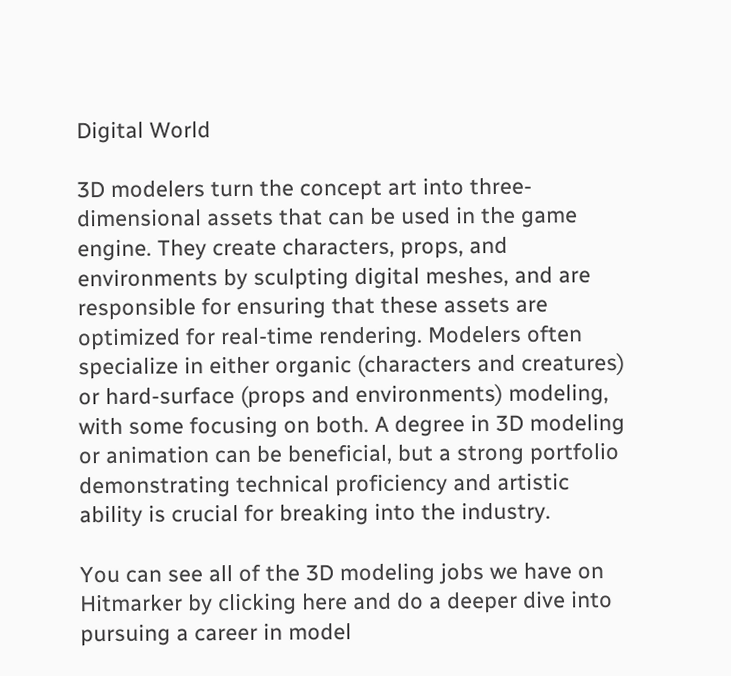Digital World

3D modelers turn the concept art into three-dimensional assets that can be used in the game engine. They create characters, props, and environments by sculpting digital meshes, and are responsible for ensuring that these assets are optimized for real-time rendering. Modelers often specialize in either organic (characters and creatures) or hard-surface (props and environments) modeling, with some focusing on both. A degree in 3D modeling or animation can be beneficial, but a strong portfolio demonstrating technical proficiency and artistic ability is crucial for breaking into the industry.

You can see all of the 3D modeling jobs we have on Hitmarker by clicking here and do a deeper dive into pursuing a career in model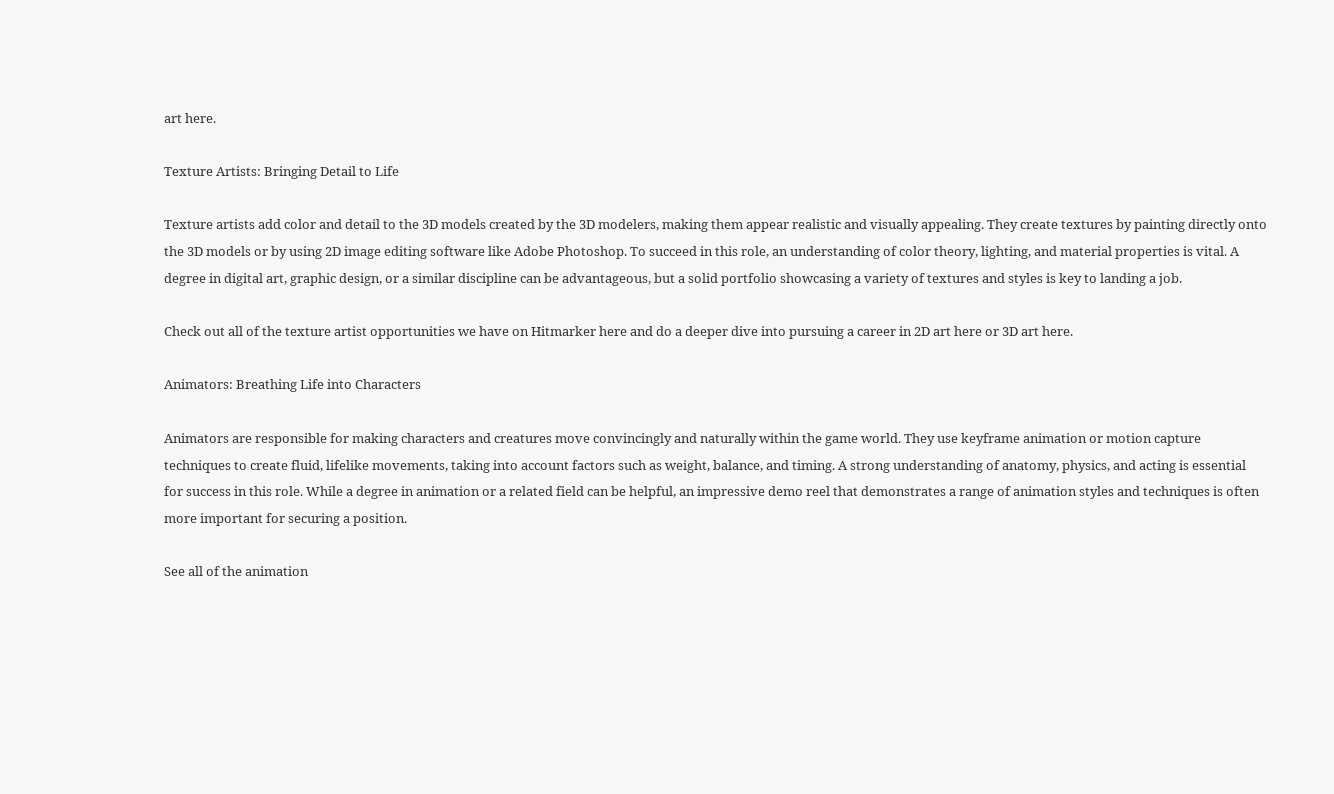art here.

Texture Artists: Bringing Detail to Life

Texture artists add color and detail to the 3D models created by the 3D modelers, making them appear realistic and visually appealing. They create textures by painting directly onto the 3D models or by using 2D image editing software like Adobe Photoshop. To succeed in this role, an understanding of color theory, lighting, and material properties is vital. A degree in digital art, graphic design, or a similar discipline can be advantageous, but a solid portfolio showcasing a variety of textures and styles is key to landing a job.

Check out all of the texture artist opportunities we have on Hitmarker here and do a deeper dive into pursuing a career in 2D art here or 3D art here.

Animators: Breathing Life into Characters

Animators are responsible for making characters and creatures move convincingly and naturally within the game world. They use keyframe animation or motion capture techniques to create fluid, lifelike movements, taking into account factors such as weight, balance, and timing. A strong understanding of anatomy, physics, and acting is essential for success in this role. While a degree in animation or a related field can be helpful, an impressive demo reel that demonstrates a range of animation styles and techniques is often more important for securing a position.

See all of the animation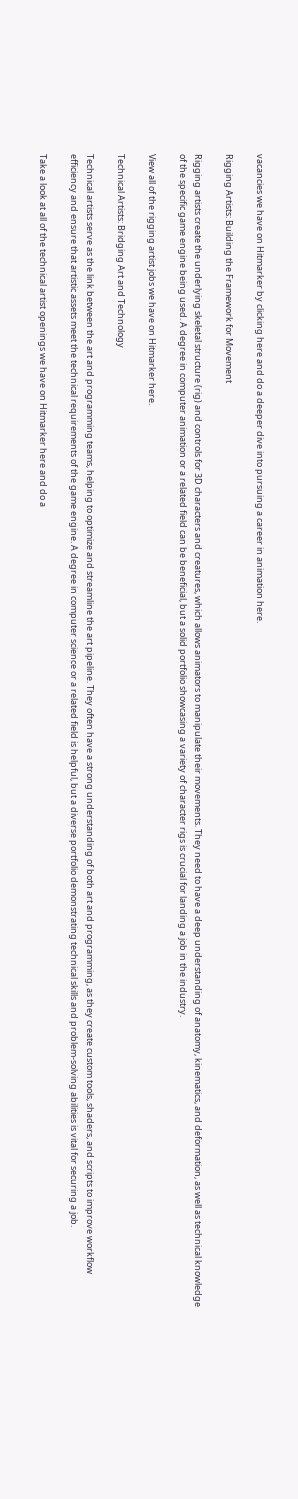vacancies we have on Hitmarker by clicking here and do a deeper dive into pursuing a career in animation here.

Rigging Artists: Building the Framework for Movement

Rigging artists create the underlying skeletal structure (rig) and controls for 3D characters and creatures, which allows animators to manipulate their movements. They need to have a deep understanding of anatomy, kinematics, and deformation, as well as technical knowledge of the specific game engine being used. A degree in computer animation or a related field can be beneficial, but a solid portfolio showcasing a variety of character rigs is crucial for landing a job in the industry.

View all of the rigging artist jobs we have on Hitmarker here.

Technical Artists: Bridging Art and Technology

Technical artists serve as the link between the art and programming teams, helping to optimize and streamline the art pipeline. They often have a strong understanding of both art and programming, as they create custom tools, shaders, and scripts to improve workflow efficiency and ensure that artistic assets meet the technical requirements of the game engine. A degree in computer science or a related field is helpful, but a diverse portfolio demonstrating technical skills and problem-solving abilities is vital for securing a job.

Take a look at all of the technical artist openings we have on Hitmarker here and do a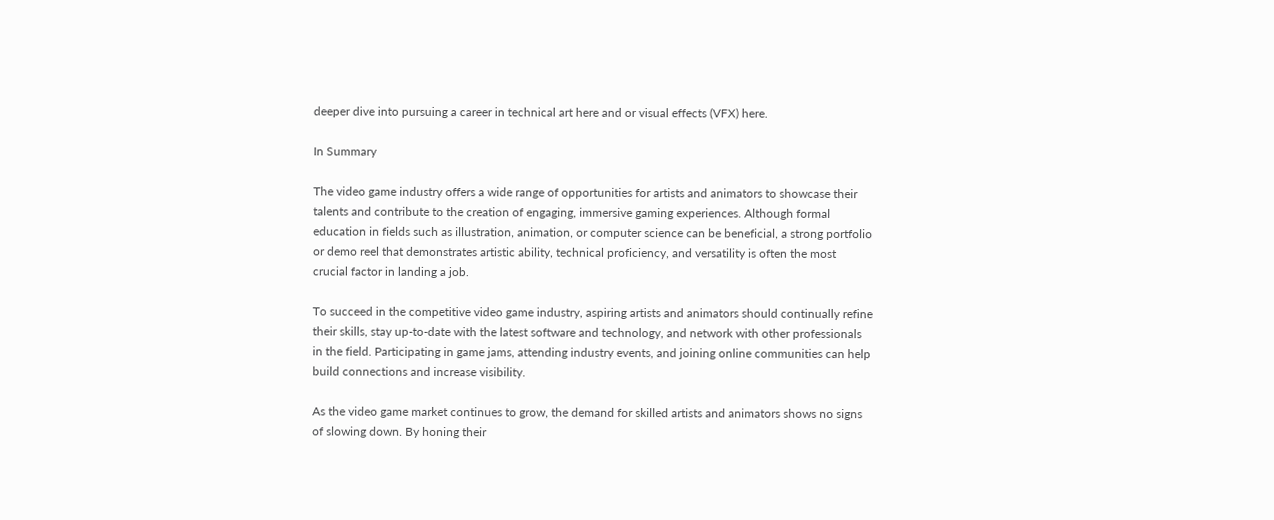deeper dive into pursuing a career in technical art here and or visual effects (VFX) here.

In Summary

The video game industry offers a wide range of opportunities for artists and animators to showcase their talents and contribute to the creation of engaging, immersive gaming experiences. Although formal education in fields such as illustration, animation, or computer science can be beneficial, a strong portfolio or demo reel that demonstrates artistic ability, technical proficiency, and versatility is often the most crucial factor in landing a job.

To succeed in the competitive video game industry, aspiring artists and animators should continually refine their skills, stay up-to-date with the latest software and technology, and network with other professionals in the field. Participating in game jams, attending industry events, and joining online communities can help build connections and increase visibility.

As the video game market continues to grow, the demand for skilled artists and animators shows no signs of slowing down. By honing their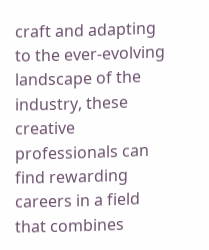craft and adapting to the ever-evolving landscape of the industry, these creative professionals can find rewarding careers in a field that combines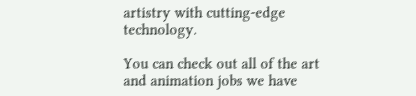artistry with cutting-edge technology.

You can check out all of the art and animation jobs we have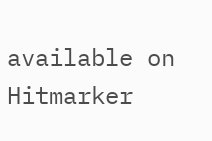available on Hitmarker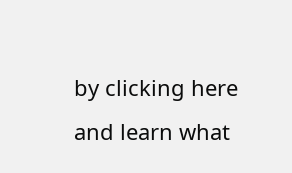by clicking here and learn what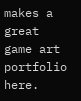makes a great game art portfolio here.